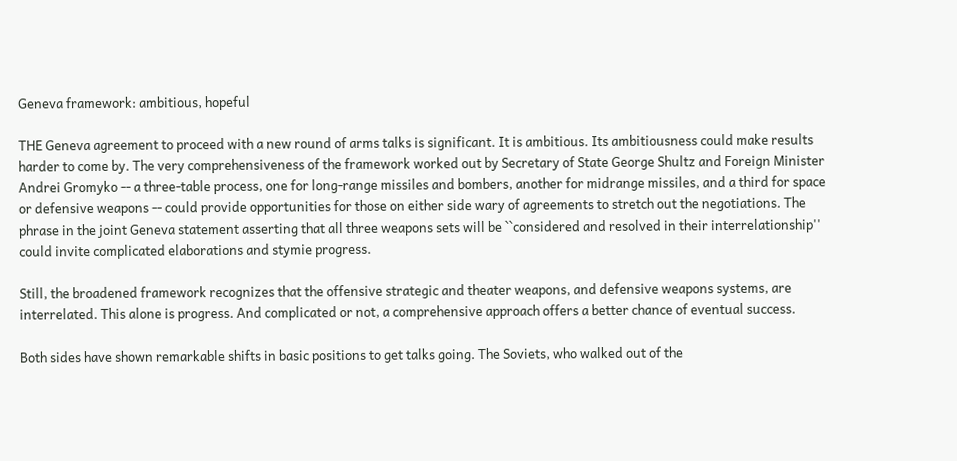Geneva framework: ambitious, hopeful

THE Geneva agreement to proceed with a new round of arms talks is significant. It is ambitious. Its ambitiousness could make results harder to come by. The very comprehensiveness of the framework worked out by Secretary of State George Shultz and Foreign Minister Andrei Gromyko -- a three-table process, one for long-range missiles and bombers, another for midrange missiles, and a third for space or defensive weapons -- could provide opportunities for those on either side wary of agreements to stretch out the negotiations. The phrase in the joint Geneva statement asserting that all three weapons sets will be ``considered and resolved in their interrelationship'' could invite complicated elaborations and stymie progress.

Still, the broadened framework recognizes that the offensive strategic and theater weapons, and defensive weapons systems, are interrelated. This alone is progress. And complicated or not, a comprehensive approach offers a better chance of eventual success.

Both sides have shown remarkable shifts in basic positions to get talks going. The Soviets, who walked out of the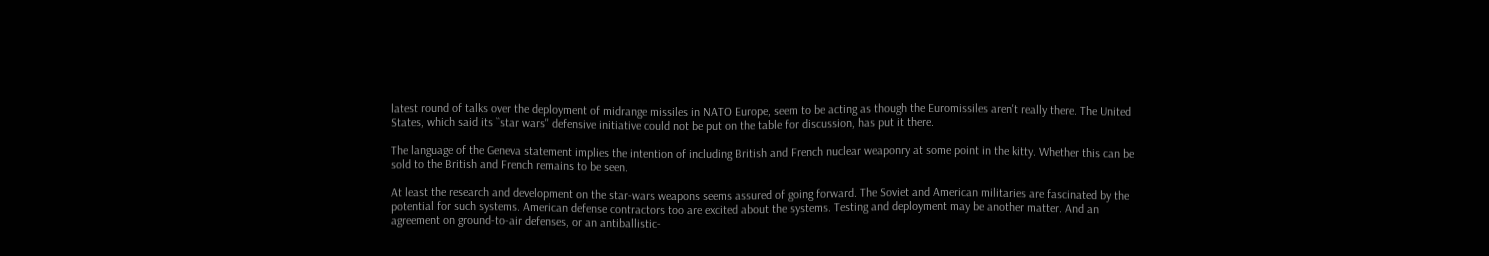latest round of talks over the deployment of midrange missiles in NATO Europe, seem to be acting as though the Euromissiles aren't really there. The United States, which said its ``star wars'' defensive initiative could not be put on the table for discussion, has put it there.

The language of the Geneva statement implies the intention of including British and French nuclear weaponry at some point in the kitty. Whether this can be sold to the British and French remains to be seen.

At least the research and development on the star-wars weapons seems assured of going forward. The Soviet and American militaries are fascinated by the potential for such systems. American defense contractors too are excited about the systems. Testing and deployment may be another matter. And an agreement on ground-to-air defenses, or an antiballistic-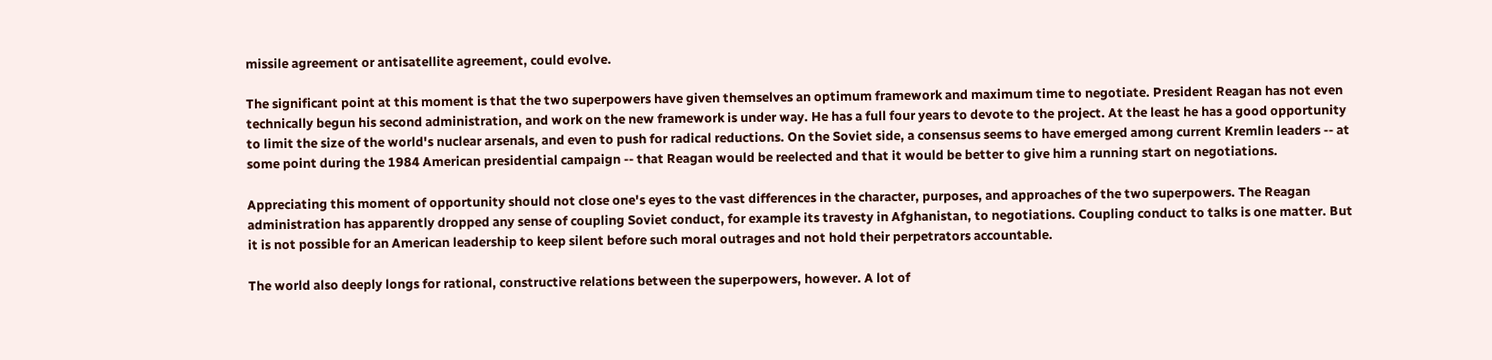missile agreement or antisatellite agreement, could evolve.

The significant point at this moment is that the two superpowers have given themselves an optimum framework and maximum time to negotiate. President Reagan has not even technically begun his second administration, and work on the new framework is under way. He has a full four years to devote to the project. At the least he has a good opportunity to limit the size of the world's nuclear arsenals, and even to push for radical reductions. On the Soviet side, a consensus seems to have emerged among current Kremlin leaders -- at some point during the 1984 American presidential campaign -- that Reagan would be reelected and that it would be better to give him a running start on negotiations.

Appreciating this moment of opportunity should not close one's eyes to the vast differences in the character, purposes, and approaches of the two superpowers. The Reagan administration has apparently dropped any sense of coupling Soviet conduct, for example its travesty in Afghanistan, to negotiations. Coupling conduct to talks is one matter. But it is not possible for an American leadership to keep silent before such moral outrages and not hold their perpetrators accountable.

The world also deeply longs for rational, constructive relations between the superpowers, however. A lot of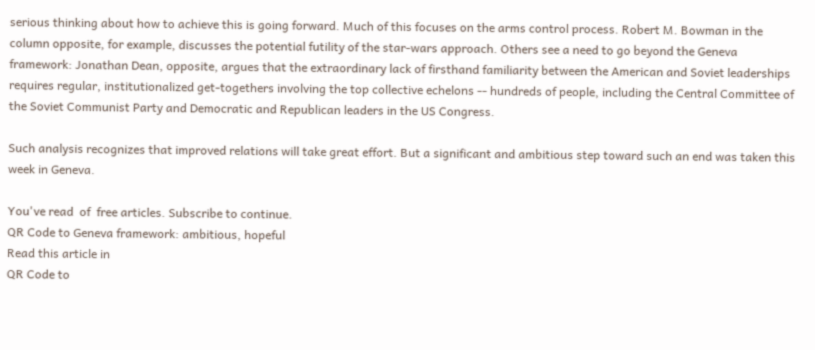serious thinking about how to achieve this is going forward. Much of this focuses on the arms control process. Robert M. Bowman in the column opposite, for example, discusses the potential futility of the star-wars approach. Others see a need to go beyond the Geneva framework: Jonathan Dean, opposite, argues that the extraordinary lack of firsthand familiarity between the American and Soviet leaderships requires regular, institutionalized get-togethers involving the top collective echelons -- hundreds of people, including the Central Committee of the Soviet Communist Party and Democratic and Republican leaders in the US Congress.

Such analysis recognizes that improved relations will take great effort. But a significant and ambitious step toward such an end was taken this week in Geneva.

You've read  of  free articles. Subscribe to continue.
QR Code to Geneva framework: ambitious, hopeful
Read this article in
QR Code to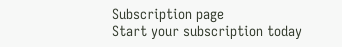Subscription page
Start your subscription today